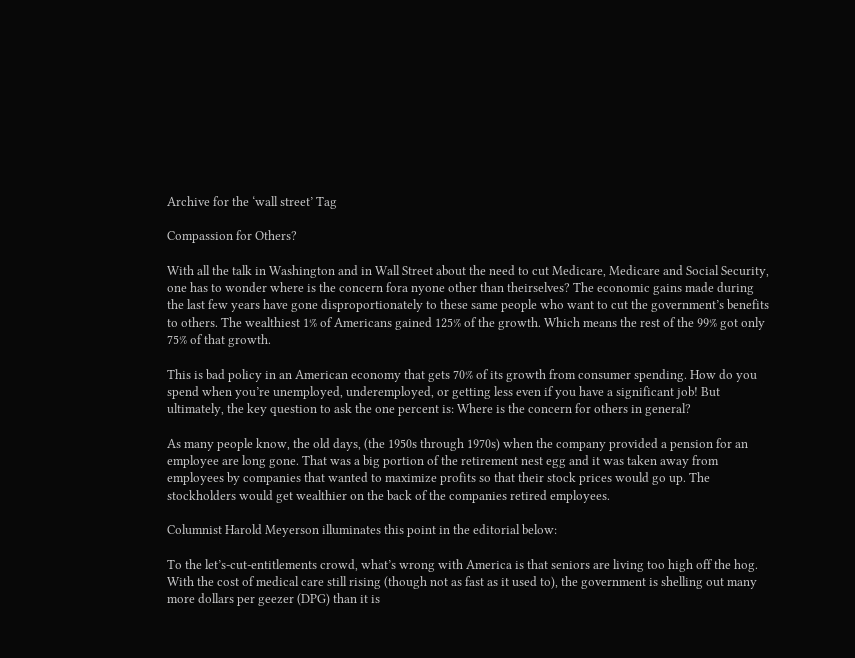Archive for the ‘wall street’ Tag

Compassion for Others?

With all the talk in Washington and in Wall Street about the need to cut Medicare, Medicare and Social Security, one has to wonder where is the concern fora nyone other than theirselves? The economic gains made during the last few years have gone disproportionately to these same people who want to cut the government’s benefits to others. The wealthiest 1% of Americans gained 125% of the growth. Which means the rest of the 99% got only 75% of that growth.

This is bad policy in an American economy that gets 70% of its growth from consumer spending. How do you spend when you’re unemployed, underemployed, or getting less even if you have a significant job! But ultimately, the key question to ask the one percent is: Where is the concern for others in general?

As many people know, the old days, (the 1950s through 1970s) when the company provided a pension for an employee are long gone. That was a big portion of the retirement nest egg and it was taken away from employees by companies that wanted to maximize profits so that their stock prices would go up. The stockholders would get wealthier on the back of the companies retired employees.

Columnist Harold Meyerson illuminates this point in the editorial below:

To the let’s-cut-entitlements crowd, what’s wrong with America is that seniors are living too high off the hog. With the cost of medical care still rising (though not as fast as it used to), the government is shelling out many more dollars per geezer (DPG) than it is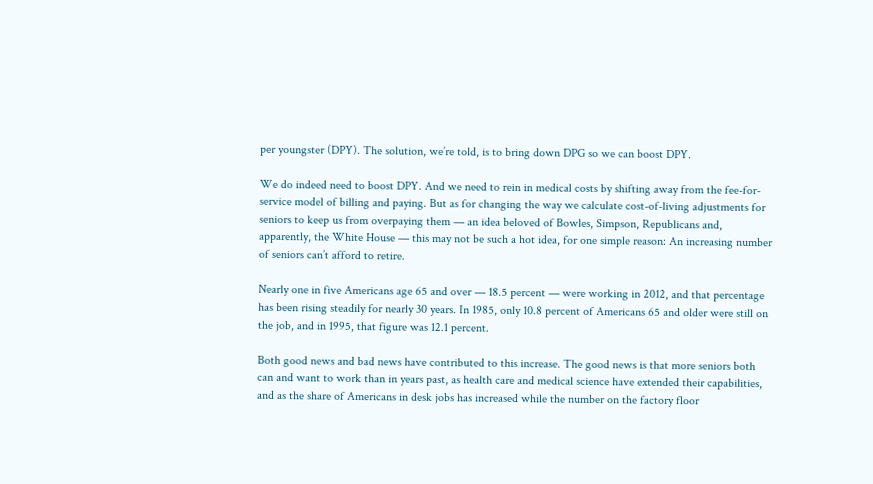per youngster (DPY). The solution, we’re told, is to bring down DPG so we can boost DPY.

We do indeed need to boost DPY. And we need to rein in medical costs by shifting away from the fee-for-service model of billing and paying. But as for changing the way we calculate cost-of-living adjustments for seniors to keep us from overpaying them — an idea beloved of Bowles, Simpson, Republicans and, apparently, the White House — this may not be such a hot idea, for one simple reason: An increasing number of seniors can’t afford to retire.

Nearly one in five Americans age 65 and over — 18.5 percent — were working in 2012, and that percentage has been rising steadily for nearly 30 years. In 1985, only 10.8 percent of Americans 65 and older were still on the job, and in 1995, that figure was 12.1 percent.

Both good news and bad news have contributed to this increase. The good news is that more seniors both can and want to work than in years past, as health care and medical science have extended their capabilities, and as the share of Americans in desk jobs has increased while the number on the factory floor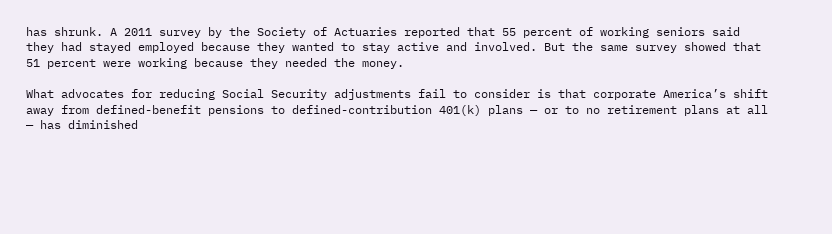has shrunk. A 2011 survey by the Society of Actuaries reported that 55 percent of working seniors said they had stayed employed because they wanted to stay active and involved. But the same survey showed that 51 percent were working because they needed the money.

What advocates for reducing Social Security adjustments fail to consider is that corporate America’s shift away from defined-benefit pensions to defined-contribution 401(k) plans — or to no retirement plans at all — has diminished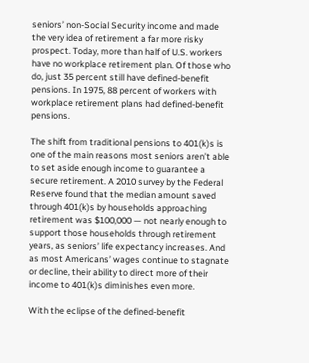seniors’ non-Social Security income and made the very idea of retirement a far more risky prospect. Today, more than half of U.S. workers have no workplace retirement plan. Of those who do, just 35 percent still have defined-benefit pensions. In 1975, 88 percent of workers with workplace retirement plans had defined-benefit pensions.

The shift from traditional pensions to 401(k)s is one of the main reasons most seniors aren’t able to set aside enough income to guarantee a secure retirement. A 2010 survey by the Federal Reserve found that the median amount saved through 401(k)s by households approaching retirement was $100,000 — not nearly enough to support those households through retirement years, as seniors’ life expectancy increases. And as most Americans’ wages continue to stagnate or decline, their ability to direct more of their income to 401(k)s diminishes even more.

With the eclipse of the defined-benefit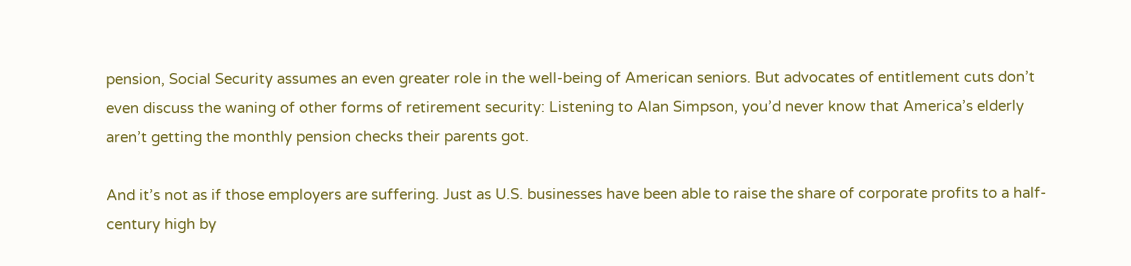pension, Social Security assumes an even greater role in the well-being of American seniors. But advocates of entitlement cuts don’t even discuss the waning of other forms of retirement security: Listening to Alan Simpson, you’d never know that America’s elderly aren’t getting the monthly pension checks their parents got.

And it’s not as if those employers are suffering. Just as U.S. businesses have been able to raise the share of corporate profits to a half-century high by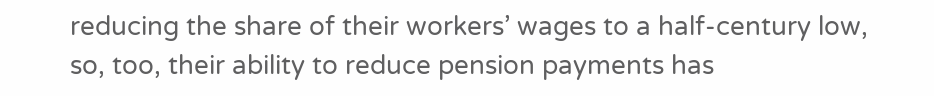reducing the share of their workers’ wages to a half-century low, so, too, their ability to reduce pension payments has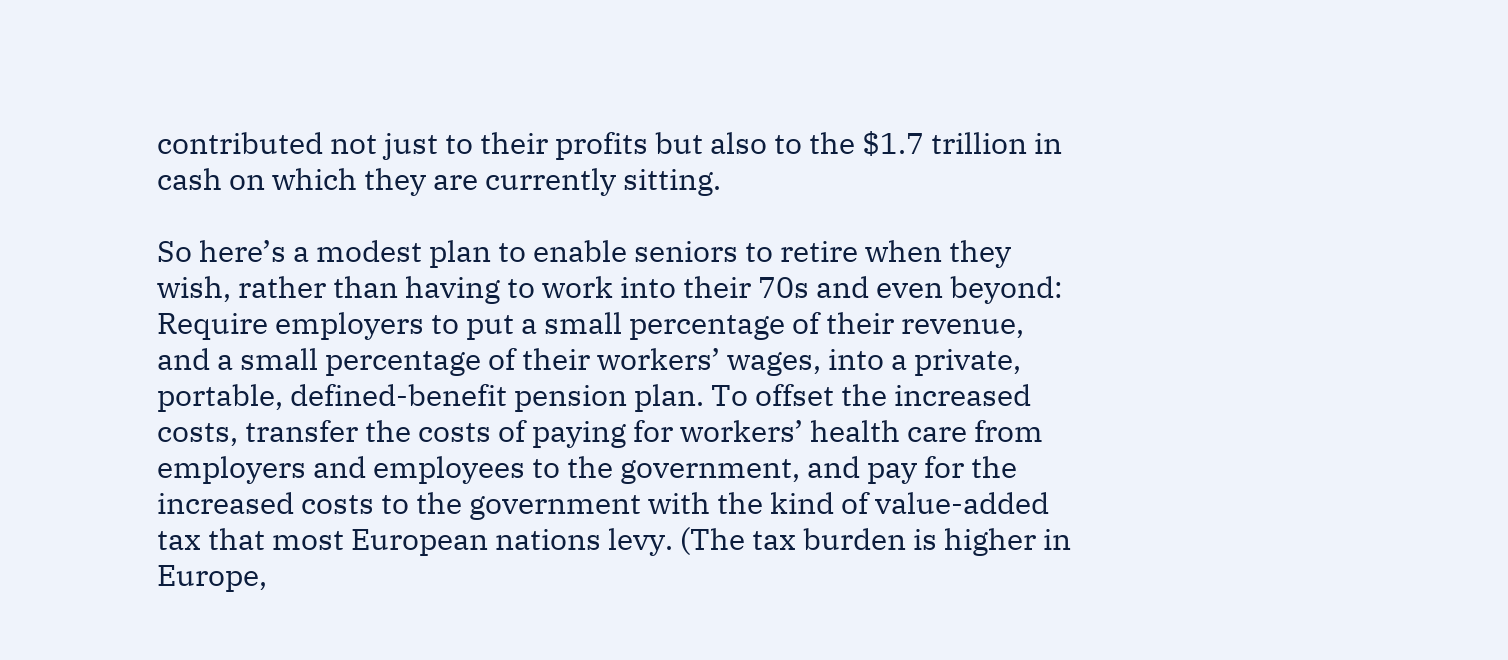contributed not just to their profits but also to the $1.7 trillion in cash on which they are currently sitting.

So here’s a modest plan to enable seniors to retire when they wish, rather than having to work into their 70s and even beyond: Require employers to put a small percentage of their revenue, and a small percentage of their workers’ wages, into a private, portable, defined-benefit pension plan. To offset the increased costs, transfer the costs of paying for workers’ health care from employers and employees to the government, and pay for the increased costs to the government with the kind of value-added tax that most European nations levy. (The tax burden is higher in Europe,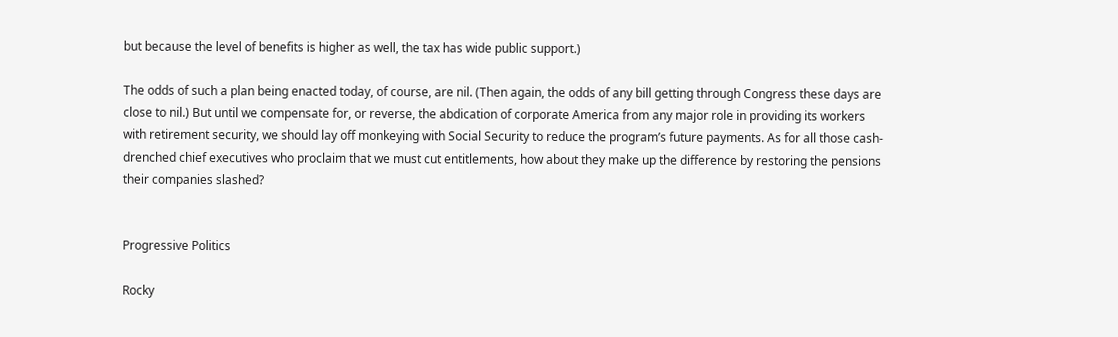but because the level of benefits is higher as well, the tax has wide public support.)

The odds of such a plan being enacted today, of course, are nil. (Then again, the odds of any bill getting through Congress these days are close to nil.) But until we compensate for, or reverse, the abdication of corporate America from any major role in providing its workers with retirement security, we should lay off monkeying with Social Security to reduce the program’s future payments. As for all those cash-drenched chief executives who proclaim that we must cut entitlements, how about they make up the difference by restoring the pensions their companies slashed?


Progressive Politics

Rocky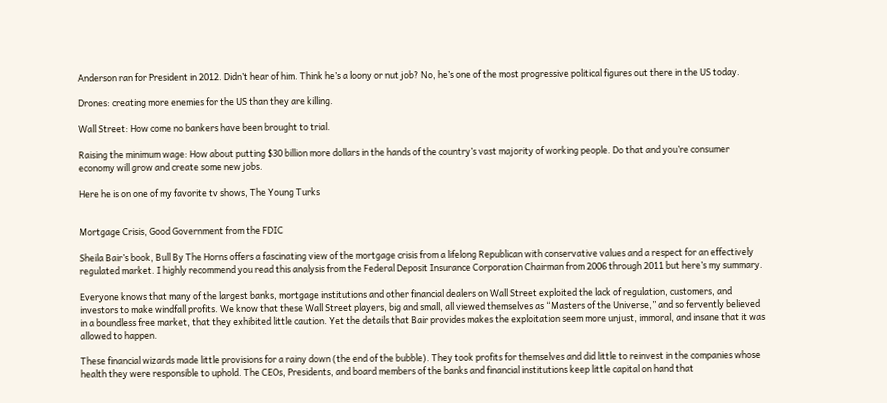Anderson ran for President in 2012. Didn’t hear of him. Think he’s a loony or nut job? No, he’s one of the most progressive political figures out there in the US today.

Drones: creating more enemies for the US than they are killing.

Wall Street: How come no bankers have been brought to trial.

Raising the minimum wage: How about putting $30 billion more dollars in the hands of the country’s vast majority of working people. Do that and you’re consumer economy will grow and create some new jobs.

Here he is on one of my favorite tv shows, The Young Turks


Mortgage Crisis, Good Government from the FDIC

Sheila Bair’s book, Bull By The Horns offers a fascinating view of the mortgage crisis from a lifelong Republican with conservative values and a respect for an effectively regulated market. I highly recommend you read this analysis from the Federal Deposit Insurance Corporation Chairman from 2006 through 2011 but here’s my summary.

Everyone knows that many of the largest banks, mortgage institutions and other financial dealers on Wall Street exploited the lack of regulation, customers, and investors to make windfall profits. We know that these Wall Street players, big and small, all viewed themselves as “Masters of the Universe,” and so fervently believed in a boundless free market, that they exhibited little caution. Yet the details that Bair provides makes the exploitation seem more unjust, immoral, and insane that it was allowed to happen.

These financial wizards made little provisions for a rainy down (the end of the bubble). They took profits for themselves and did little to reinvest in the companies whose health they were responsible to uphold. The CEOs, Presidents, and board members of the banks and financial institutions keep little capital on hand that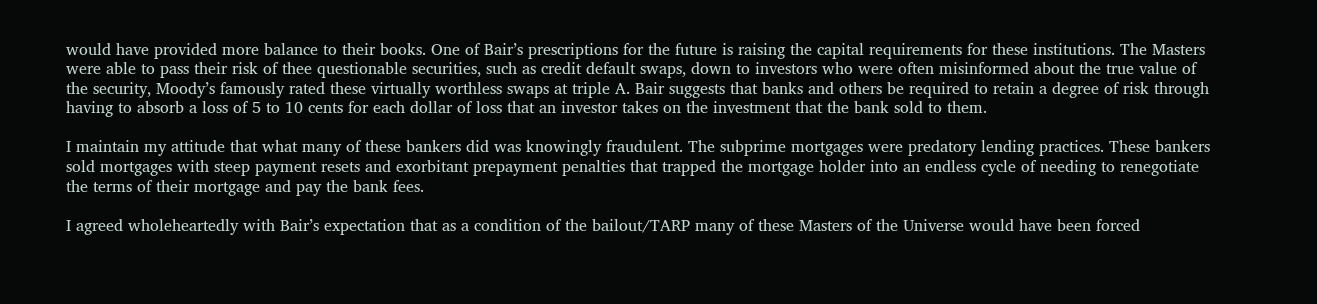would have provided more balance to their books. One of Bair’s prescriptions for the future is raising the capital requirements for these institutions. The Masters were able to pass their risk of thee questionable securities, such as credit default swaps, down to investors who were often misinformed about the true value of the security, Moody’s famously rated these virtually worthless swaps at triple A. Bair suggests that banks and others be required to retain a degree of risk through having to absorb a loss of 5 to 10 cents for each dollar of loss that an investor takes on the investment that the bank sold to them.

I maintain my attitude that what many of these bankers did was knowingly fraudulent. The subprime mortgages were predatory lending practices. These bankers sold mortgages with steep payment resets and exorbitant prepayment penalties that trapped the mortgage holder into an endless cycle of needing to renegotiate the terms of their mortgage and pay the bank fees.

I agreed wholeheartedly with Bair’s expectation that as a condition of the bailout/TARP many of these Masters of the Universe would have been forced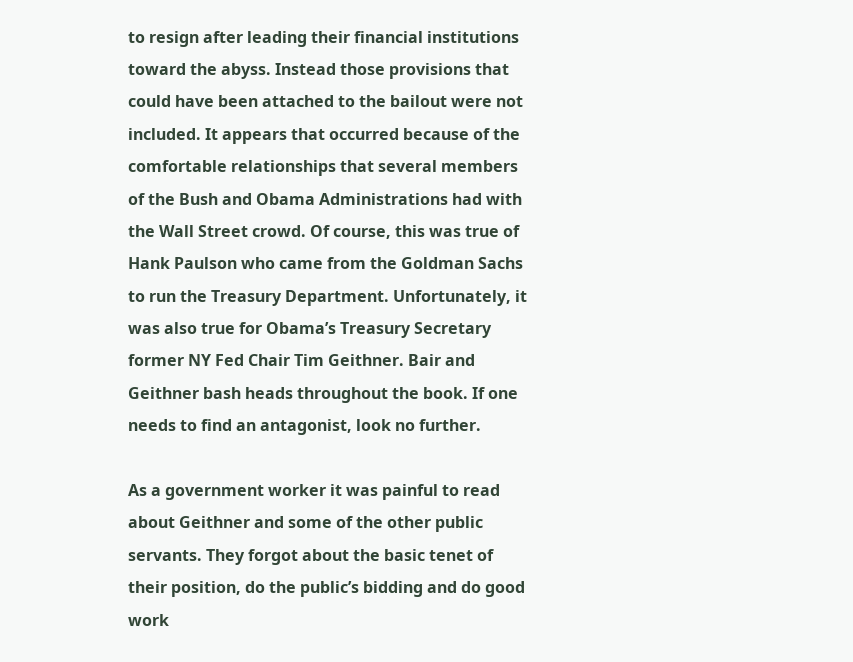to resign after leading their financial institutions toward the abyss. Instead those provisions that could have been attached to the bailout were not included. It appears that occurred because of the comfortable relationships that several members of the Bush and Obama Administrations had with the Wall Street crowd. Of course, this was true of Hank Paulson who came from the Goldman Sachs to run the Treasury Department. Unfortunately, it was also true for Obama’s Treasury Secretary former NY Fed Chair Tim Geithner. Bair and Geithner bash heads throughout the book. If one needs to find an antagonist, look no further.

As a government worker it was painful to read about Geithner and some of the other public servants. They forgot about the basic tenet of their position, do the public’s bidding and do good work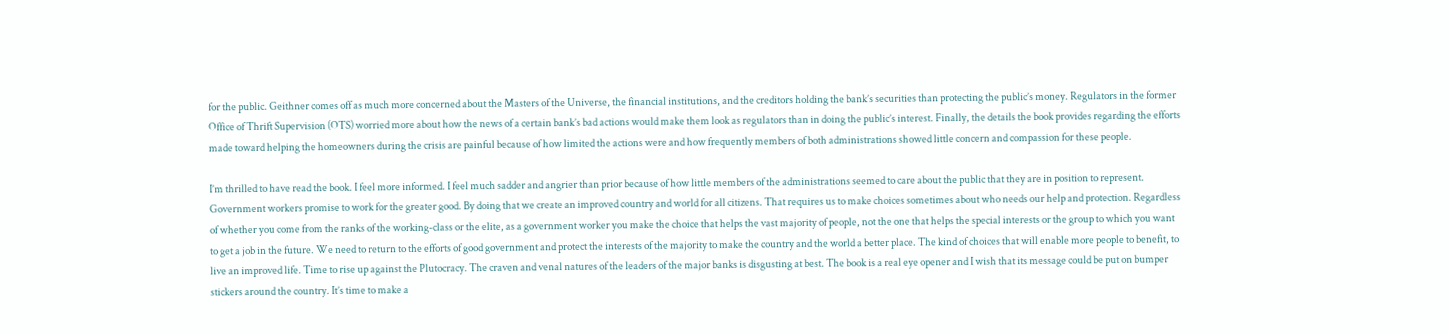for the public. Geithner comes off as much more concerned about the Masters of the Universe, the financial institutions, and the creditors holding the bank’s securities than protecting the public’s money. Regulators in the former Office of Thrift Supervision (OTS) worried more about how the news of a certain bank’s bad actions would make them look as regulators than in doing the public’s interest. Finally, the details the book provides regarding the efforts made toward helping the homeowners during the crisis are painful because of how limited the actions were and how frequently members of both administrations showed little concern and compassion for these people.

I’m thrilled to have read the book. I feel more informed. I feel much sadder and angrier than prior because of how little members of the administrations seemed to care about the public that they are in position to represent. Government workers promise to work for the greater good. By doing that we create an improved country and world for all citizens. That requires us to make choices sometimes about who needs our help and protection. Regardless of whether you come from the ranks of the working-class or the elite, as a government worker you make the choice that helps the vast majority of people, not the one that helps the special interests or the group to which you want to get a job in the future. We need to return to the efforts of good government and protect the interests of the majority to make the country and the world a better place. The kind of choices that will enable more people to benefit, to live an improved life. Time to rise up against the Plutocracy. The craven and venal natures of the leaders of the major banks is disgusting at best. The book is a real eye opener and I wish that its message could be put on bumper stickers around the country. It’s time to make a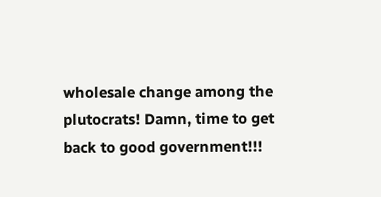wholesale change among the plutocrats! Damn, time to get back to good government!!!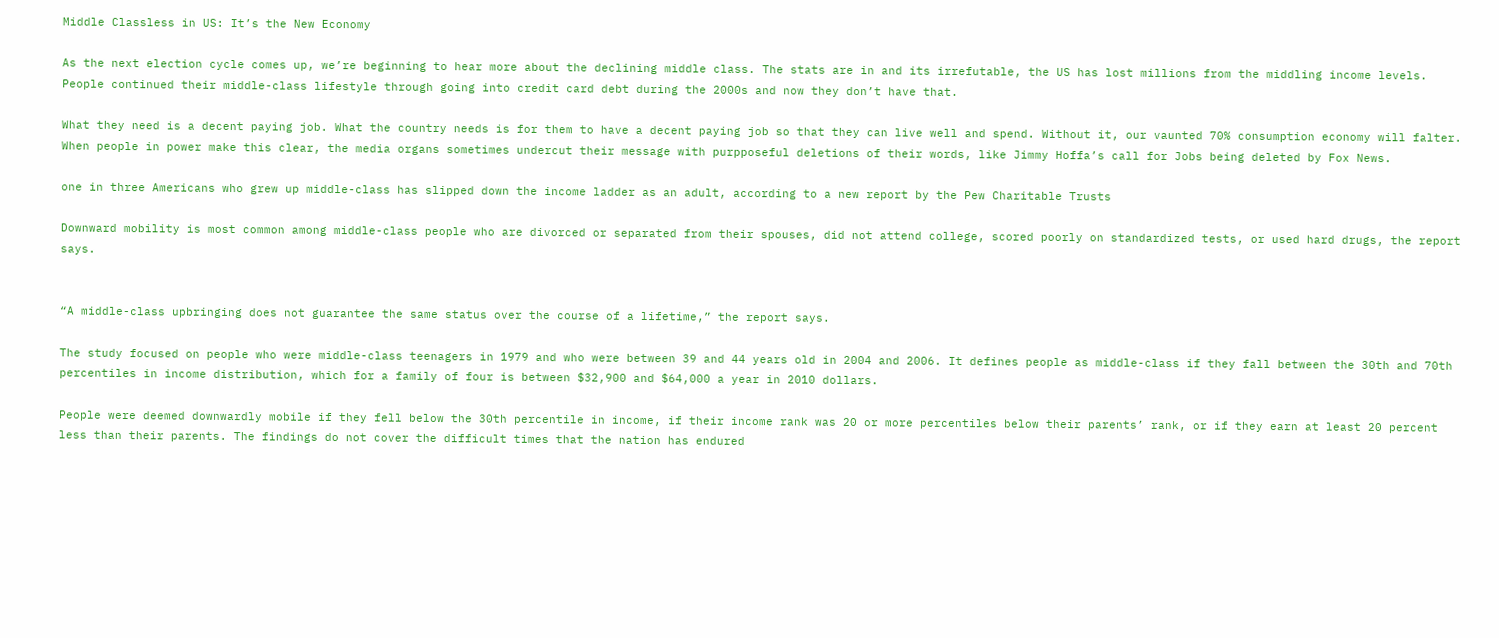Middle Classless in US: It’s the New Economy

As the next election cycle comes up, we’re beginning to hear more about the declining middle class. The stats are in and its irrefutable, the US has lost millions from the middling income levels. People continued their middle-class lifestyle through going into credit card debt during the 2000s and now they don’t have that.

What they need is a decent paying job. What the country needs is for them to have a decent paying job so that they can live well and spend. Without it, our vaunted 70% consumption economy will falter. When people in power make this clear, the media organs sometimes undercut their message with purpposeful deletions of their words, like Jimmy Hoffa’s call for Jobs being deleted by Fox News.

one in three Americans who grew up middle-class has slipped down the income ladder as an adult, according to a new report by the Pew Charitable Trusts

Downward mobility is most common among middle-class people who are divorced or separated from their spouses, did not attend college, scored poorly on standardized tests, or used hard drugs, the report says.


“A middle-class upbringing does not guarantee the same status over the course of a lifetime,” the report says.

The study focused on people who were middle-class teenagers in 1979 and who were between 39 and 44 years old in 2004 and 2006. It defines people as middle-class if they fall between the 30th and 70th percentiles in income distribution, which for a family of four is between $32,900 and $64,000 a year in 2010 dollars.

People were deemed downwardly mobile if they fell below the 30th percentile in income, if their income rank was 20 or more percentiles below their parents’ rank, or if they earn at least 20 percent less than their parents. The findings do not cover the difficult times that the nation has endured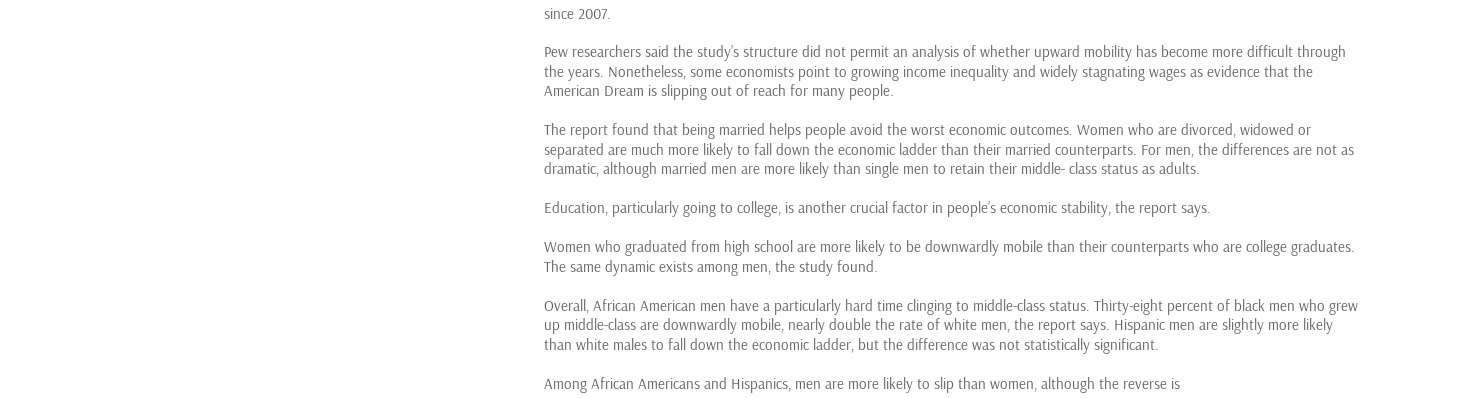since 2007.

Pew researchers said the study’s structure did not permit an analysis of whether upward mobility has become more difficult through the years. Nonetheless, some economists point to growing income inequality and widely stagnating wages as evidence that the American Dream is slipping out of reach for many people.

The report found that being married helps people avoid the worst economic outcomes. Women who are divorced, widowed or separated are much more likely to fall down the economic ladder than their married counterparts. For men, the differences are not as dramatic, although married men are more likely than single men to retain their middle- class status as adults.

Education, particularly going to college, is another crucial factor in people’s economic stability, the report says.

Women who graduated from high school are more likely to be downwardly mobile than their counterparts who are college graduates. The same dynamic exists among men, the study found.

Overall, African American men have a particularly hard time clinging to middle-class status. Thirty-eight percent of black men who grew up middle-class are downwardly mobile, nearly double the rate of white men, the report says. Hispanic men are slightly more likely than white males to fall down the economic ladder, but the difference was not statistically significant.

Among African Americans and Hispanics, men are more likely to slip than women, although the reverse is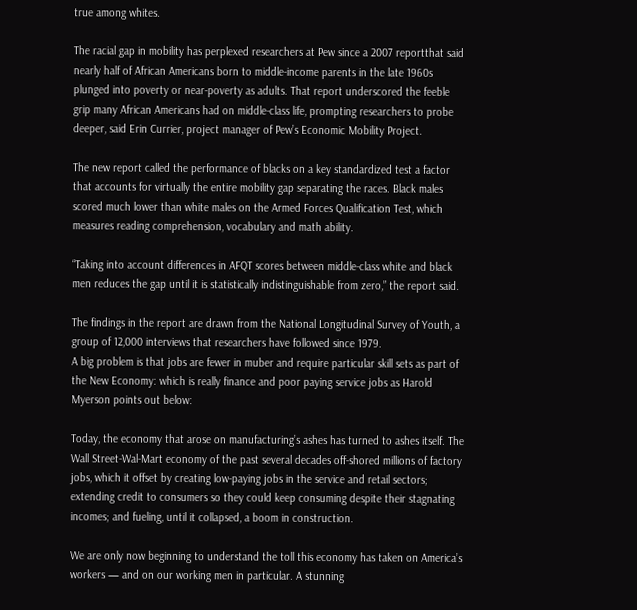true among whites.

The racial gap in mobility has perplexed researchers at Pew since a 2007 reportthat said nearly half of African Americans born to middle-income parents in the late 1960s plunged into poverty or near-poverty as adults. That report underscored the feeble grip many African Americans had on middle-class life, prompting researchers to probe deeper, said Erin Currier, project manager of Pew’s Economic Mobility Project.

The new report called the performance of blacks on a key standardized test a factor that accounts for virtually the entire mobility gap separating the races. Black males scored much lower than white males on the Armed Forces Qualification Test, which measures reading comprehension, vocabulary and math ability.

“Taking into account differences in AFQT scores between middle-class white and black men reduces the gap until it is statistically indistinguishable from zero,” the report said.

The findings in the report are drawn from the National Longitudinal Survey of Youth, a group of 12,000 interviews that researchers have followed since 1979.
A big problem is that jobs are fewer in muber and require particular skill sets as part of the New Economy: which is really finance and poor paying service jobs as Harold Myerson points out below:

Today, the economy that arose on manufacturing’s ashes has turned to ashes itself. The Wall Street-Wal-Mart economy of the past several decades off-shored millions of factory jobs, which it offset by creating low-paying jobs in the service and retail sectors; extending credit to consumers so they could keep consuming despite their stagnating incomes; and fueling, until it collapsed, a boom in construction.

We are only now beginning to understand the toll this economy has taken on America’s workers — and on our working men in particular. A stunning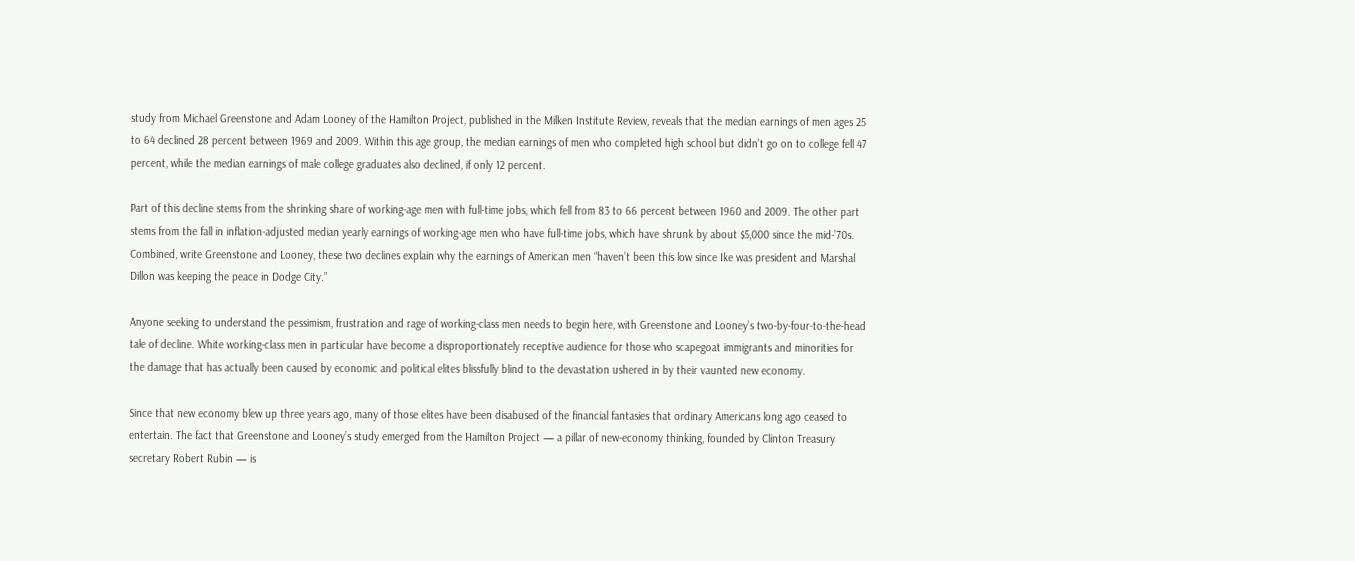study from Michael Greenstone and Adam Looney of the Hamilton Project, published in the Milken Institute Review, reveals that the median earnings of men ages 25 to 64 declined 28 percent between 1969 and 2009. Within this age group, the median earnings of men who completed high school but didn’t go on to college fell 47 percent, while the median earnings of male college graduates also declined, if only 12 percent.

Part of this decline stems from the shrinking share of working-age men with full-time jobs, which fell from 83 to 66 percent between 1960 and 2009. The other part stems from the fall in inflation-adjusted median yearly earnings of working-age men who have full-time jobs, which have shrunk by about $5,000 since the mid-’70s. Combined, write Greenstone and Looney, these two declines explain why the earnings of American men “haven’t been this low since Ike was president and Marshal Dillon was keeping the peace in Dodge City.”

Anyone seeking to understand the pessimism, frustration and rage of working-class men needs to begin here, with Greenstone and Looney’s two-by-four-to-the-head tale of decline. White working-class men in particular have become a disproportionately receptive audience for those who scapegoat immigrants and minorities for the damage that has actually been caused by economic and political elites blissfully blind to the devastation ushered in by their vaunted new economy.

Since that new economy blew up three years ago, many of those elites have been disabused of the financial fantasies that ordinary Americans long ago ceased to entertain. The fact that Greenstone and Looney’s study emerged from the Hamilton Project — a pillar of new-economy thinking, founded by Clinton Treasury secretary Robert Rubin — is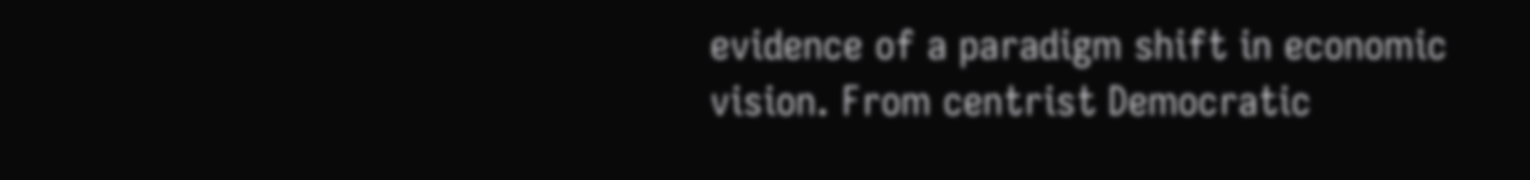evidence of a paradigm shift in economic vision. From centrist Democratic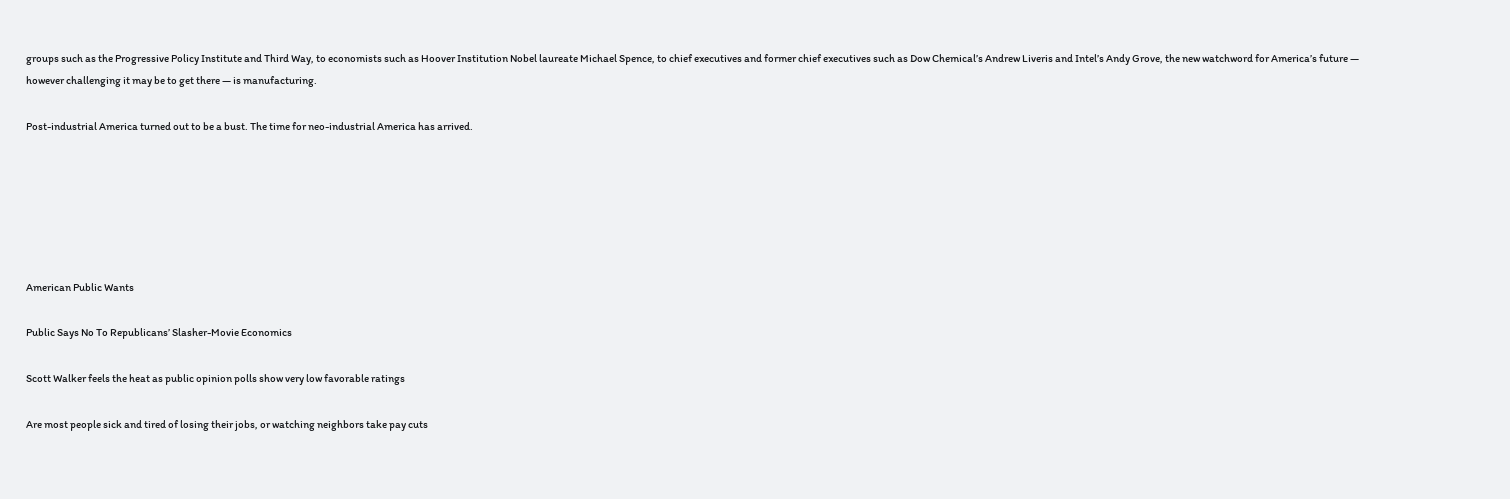groups such as the Progressive Policy Institute and Third Way, to economists such as Hoover Institution Nobel laureate Michael Spence, to chief executives and former chief executives such as Dow Chemical’s Andrew Liveris and Intel’s Andy Grove, the new watchword for America’s future — however challenging it may be to get there — is manufacturing.

Post-industrial America turned out to be a bust. The time for neo-industrial America has arrived.






American Public Wants

Public Says No To Republicans’ Slasher-Movie Economics

Scott Walker feels the heat as public opinion polls show very low favorable ratings

Are most people sick and tired of losing their jobs, or watching neighbors take pay cuts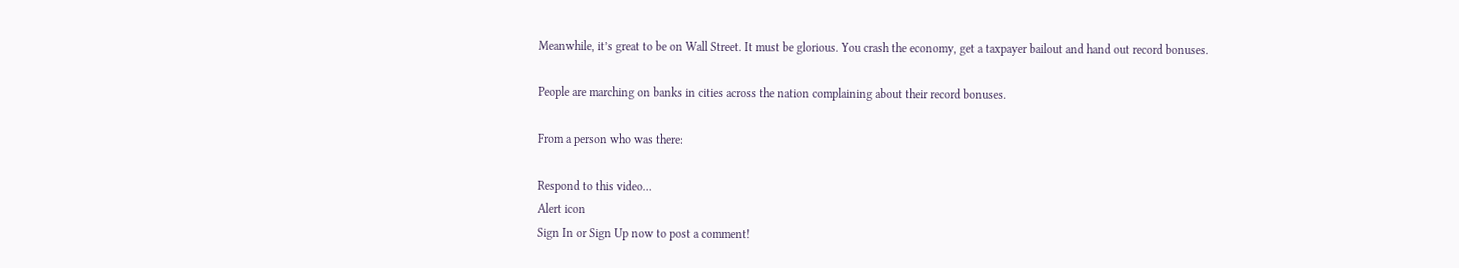Meanwhile, it’s great to be on Wall Street. It must be glorious. You crash the economy, get a taxpayer bailout and hand out record bonuses.

People are marching on banks in cities across the nation complaining about their record bonuses.

From a person who was there:

Respond to this video…
Alert icon
Sign In or Sign Up now to post a comment!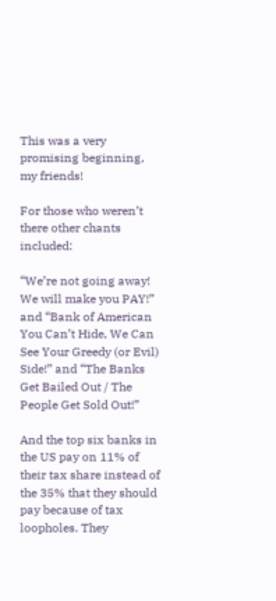This was a very promising beginning, my friends!

For those who weren’t there other chants included:

“We’re not going away! We will make you PAY!” and “Bank of American You Can’t Hide, We Can See Your Greedy (or Evil) Side!” and “The Banks Get Bailed Out / The People Get Sold Out!”

And the top six banks in the US pay on 11% of their tax share instead of the 35% that they should pay because of tax loopholes. They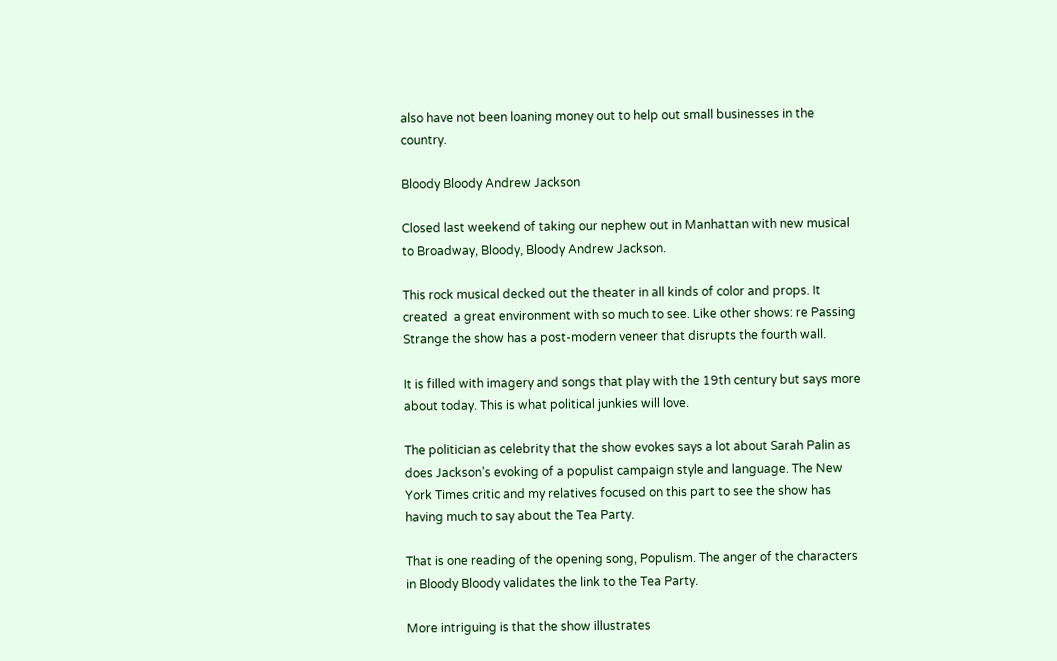also have not been loaning money out to help out small businesses in the country.

Bloody Bloody Andrew Jackson

Closed last weekend of taking our nephew out in Manhattan with new musical to Broadway, Bloody, Bloody Andrew Jackson.

This rock musical decked out the theater in all kinds of color and props. It created  a great environment with so much to see. Like other shows: re Passing Strange the show has a post-modern veneer that disrupts the fourth wall.

It is filled with imagery and songs that play with the 19th century but says more about today. This is what political junkies will love.

The politician as celebrity that the show evokes says a lot about Sarah Palin as does Jackson’s evoking of a populist campaign style and language. The New York Times critic and my relatives focused on this part to see the show has having much to say about the Tea Party.

That is one reading of the opening song, Populism. The anger of the characters in Bloody Bloody validates the link to the Tea Party.

More intriguing is that the show illustrates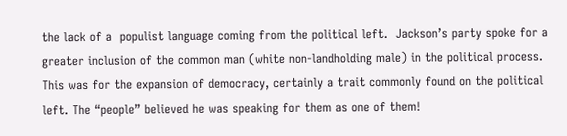the lack of a  populist language coming from the political left.  Jackson’s party spoke for a greater inclusion of the common man (white non-landholding male) in the political process. This was for the expansion of democracy, certainly a trait commonly found on the political left. The “people” believed he was speaking for them as one of them!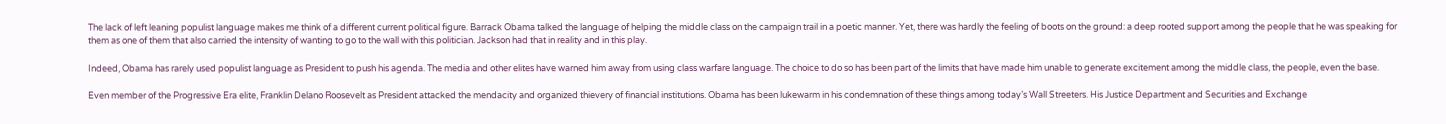The lack of left leaning populist language makes me think of a different current political figure. Barrack Obama talked the language of helping the middle class on the campaign trail in a poetic manner. Yet, there was hardly the feeling of boots on the ground: a deep rooted support among the people that he was speaking for them as one of them that also carried the intensity of wanting to go to the wall with this politician. Jackson had that in reality and in this play.

Indeed, Obama has rarely used populist language as President to push his agenda. The media and other elites have warned him away from using class warfare language. The choice to do so has been part of the limits that have made him unable to generate excitement among the middle class, the people, even the base.

Even member of the Progressive Era elite, Franklin Delano Roosevelt as President attacked the mendacity and organized thievery of financial institutions. Obama has been lukewarm in his condemnation of these things among today’s Wall Streeters. His Justice Department and Securities and Exchange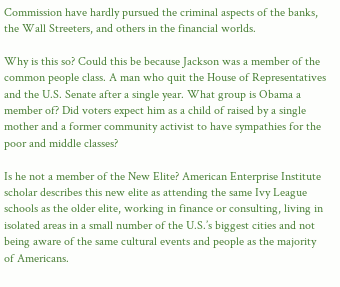Commission have hardly pursued the criminal aspects of the banks, the Wall Streeters, and others in the financial worlds.

Why is this so? Could this be because Jackson was a member of the common people class. A man who quit the House of Representatives and the U.S. Senate after a single year. What group is Obama a member of? Did voters expect him as a child of raised by a single mother and a former community activist to have sympathies for the poor and middle classes?

Is he not a member of the New Elite? American Enterprise Institute scholar describes this new elite as attending the same Ivy League schools as the older elite, working in finance or consulting, living in isolated areas in a small number of the U.S.’s biggest cities and not being aware of the same cultural events and people as the majority of Americans.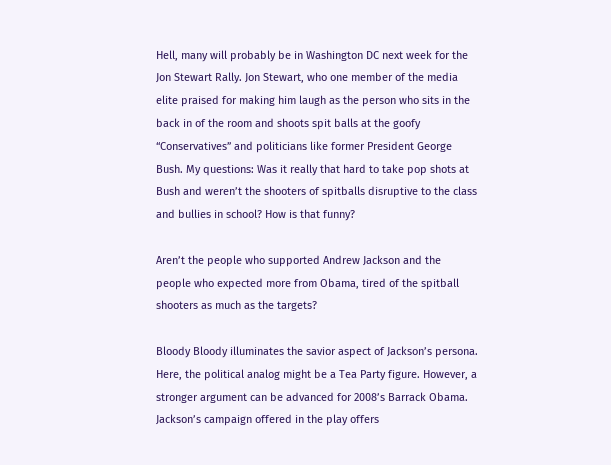Hell, many will probably be in Washington DC next week for the Jon Stewart Rally. Jon Stewart, who one member of the media elite praised for making him laugh as the person who sits in the back in of the room and shoots spit balls at the goofy “Conservatives” and politicians like former President George Bush. My questions: Was it really that hard to take pop shots at Bush and weren’t the shooters of spitballs disruptive to the class and bullies in school? How is that funny?

Aren’t the people who supported Andrew Jackson and the people who expected more from Obama, tired of the spitball shooters as much as the targets?

Bloody Bloody illuminates the savior aspect of Jackson’s persona. Here, the political analog might be a Tea Party figure. However, a stronger argument can be advanced for 2008’s Barrack Obama. Jackson’s campaign offered in the play offers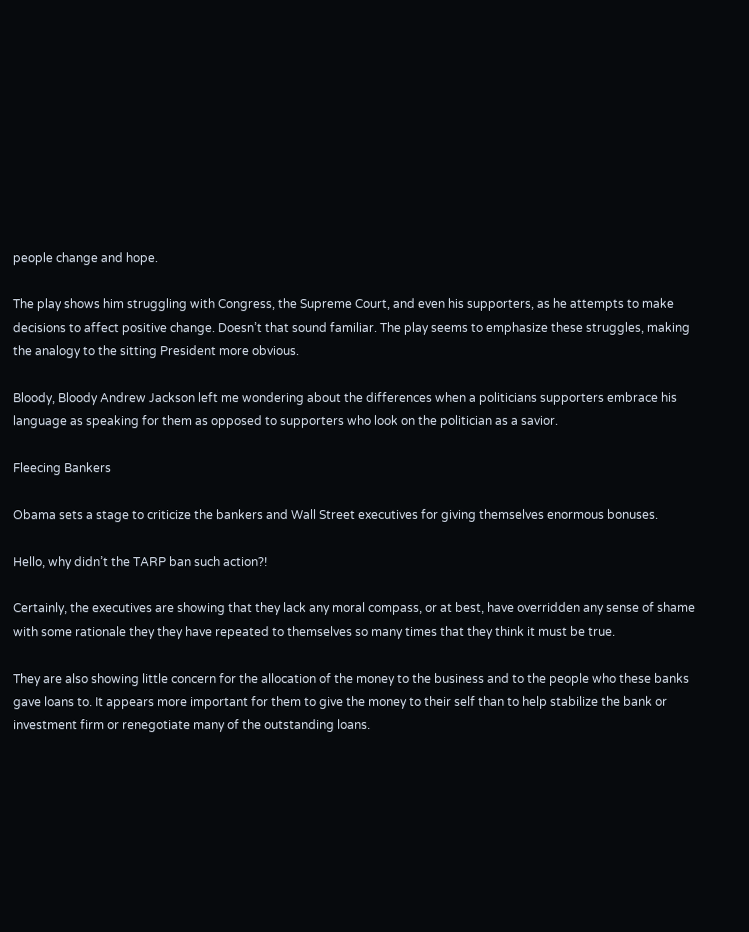people change and hope.

The play shows him struggling with Congress, the Supreme Court, and even his supporters, as he attempts to make decisions to affect positive change. Doesn’t that sound familiar. The play seems to emphasize these struggles, making the analogy to the sitting President more obvious.

Bloody, Bloody Andrew Jackson left me wondering about the differences when a politicians supporters embrace his language as speaking for them as opposed to supporters who look on the politician as a savior.

Fleecing Bankers

Obama sets a stage to criticize the bankers and Wall Street executives for giving themselves enormous bonuses.

Hello, why didn’t the TARP ban such action?!

Certainly, the executives are showing that they lack any moral compass, or at best, have overridden any sense of shame with some rationale they they have repeated to themselves so many times that they think it must be true.

They are also showing little concern for the allocation of the money to the business and to the people who these banks gave loans to. It appears more important for them to give the money to their self than to help stabilize the bank or investment firm or renegotiate many of the outstanding loans.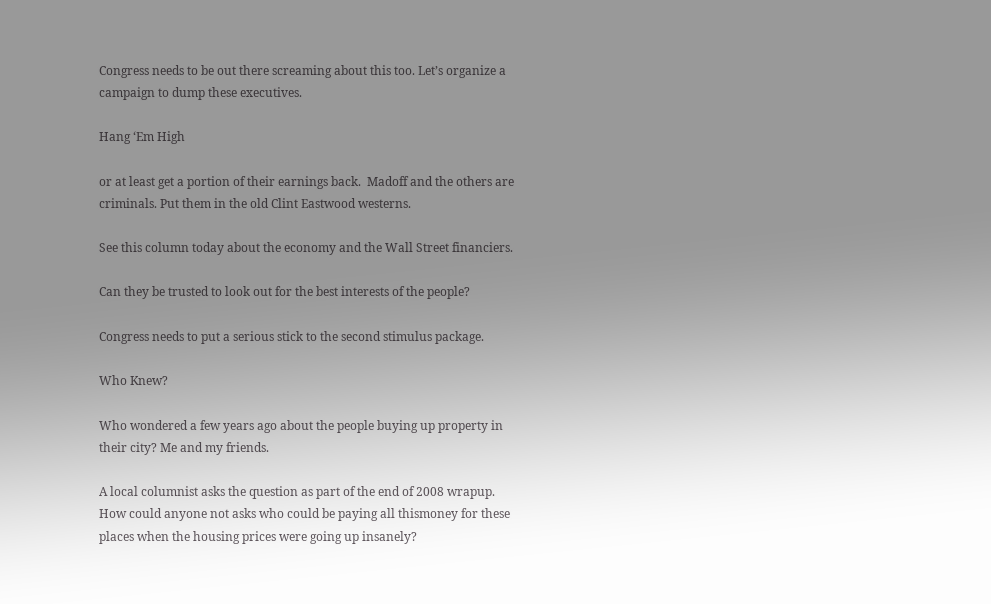Congress needs to be out there screaming about this too. Let’s organize a campaign to dump these executives.

Hang ‘Em High

or at least get a portion of their earnings back.  Madoff and the others are criminals. Put them in the old Clint Eastwood westerns.

See this column today about the economy and the Wall Street financiers.

Can they be trusted to look out for the best interests of the people?

Congress needs to put a serious stick to the second stimulus package.

Who Knew?

Who wondered a few years ago about the people buying up property in their city? Me and my friends.

A local columnist asks the question as part of the end of 2008 wrapup. How could anyone not asks who could be paying all thismoney for these places when the housing prices were going up insanely?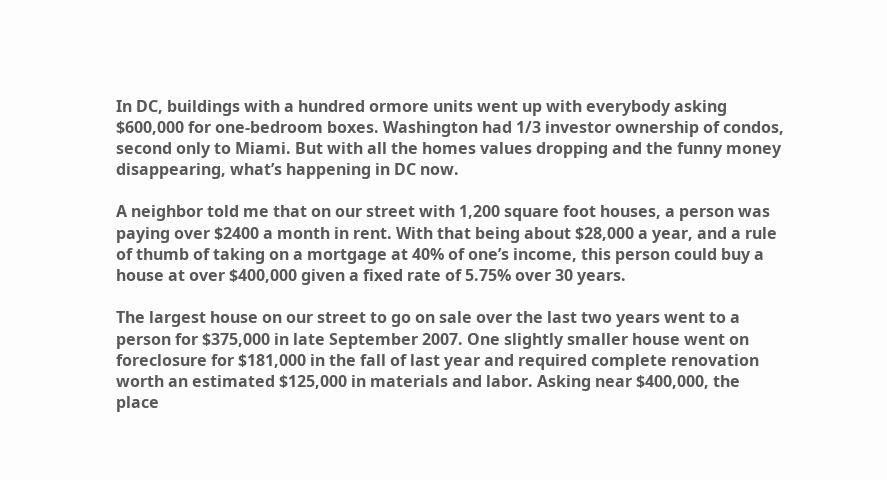In DC, buildings with a hundred ormore units went up with everybody asking $600,000 for one-bedroom boxes. Washington had 1/3 investor ownership of condos, second only to Miami. But with all the homes values dropping and the funny money disappearing, what’s happening in DC now.

A neighbor told me that on our street with 1,200 square foot houses, a person was paying over $2400 a month in rent. With that being about $28,000 a year, and a rule of thumb of taking on a mortgage at 40% of one’s income, this person could buy a house at over $400,000 given a fixed rate of 5.75% over 30 years.

The largest house on our street to go on sale over the last two years went to a person for $375,000 in late September 2007. One slightly smaller house went on foreclosure for $181,000 in the fall of last year and required complete renovation worth an estimated $125,000 in materials and labor. Asking near $400,000, the place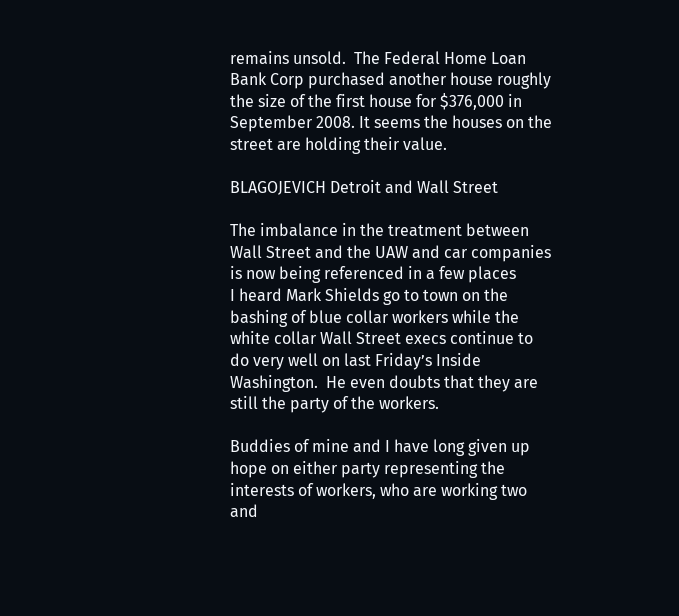remains unsold.  The Federal Home Loan Bank Corp purchased another house roughly the size of the first house for $376,000 in September 2008. It seems the houses on the street are holding their value.

BLAGOJEVICH Detroit and Wall Street

The imbalance in the treatment between Wall Street and the UAW and car companies is now being referenced in a few places
I heard Mark Shields go to town on the bashing of blue collar workers while the white collar Wall Street execs continue to do very well on last Friday’s Inside Washington.  He even doubts that they are still the party of the workers.

Buddies of mine and I have long given up hope on either party representing the interests of workers, who are working two and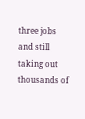three jobs and still taking out thousands of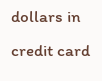dollars in credit card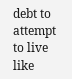debt to attempt to live like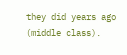they did years ago (middle class).